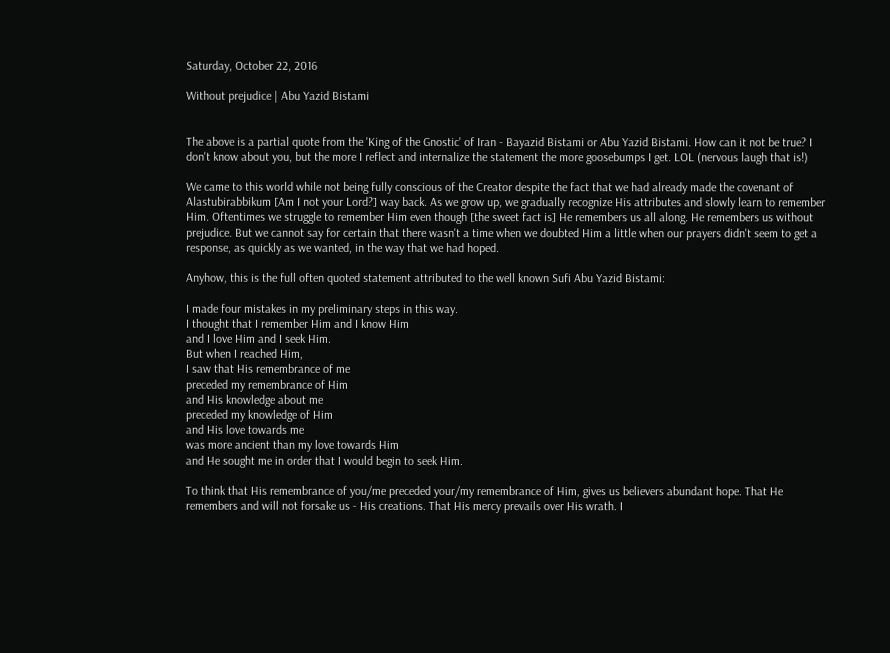Saturday, October 22, 2016

Without prejudice | Abu Yazid Bistami


The above is a partial quote from the 'King of the Gnostic' of Iran - Bayazid Bistami or Abu Yazid Bistami. How can it not be true? I don't know about you, but the more I reflect and internalize the statement the more goosebumps I get. LOL (nervous laugh that is!)

We came to this world while not being fully conscious of the Creator despite the fact that we had already made the covenant of Alastubirabbikum [Am I not your Lord?] way back. As we grow up, we gradually recognize His attributes and slowly learn to remember Him. Oftentimes we struggle to remember Him even though [the sweet fact is] He remembers us all along. He remembers us without prejudice. But we cannot say for certain that there wasn't a time when we doubted Him a little when our prayers didn't seem to get a response, as quickly as we wanted, in the way that we had hoped.

Anyhow, this is the full often quoted statement attributed to the well known Sufi Abu Yazid Bistami:

I made four mistakes in my preliminary steps in this way.
I thought that I remember Him and I know Him
and I love Him and I seek Him.
But when I reached Him,
I saw that His remembrance of me
preceded my remembrance of Him
and His knowledge about me
preceded my knowledge of Him
and His love towards me
was more ancient than my love towards Him
and He sought me in order that I would begin to seek Him.

To think that His remembrance of you/me preceded your/my remembrance of Him, gives us believers abundant hope. That He remembers and will not forsake us - His creations. That His mercy prevails over His wrath. I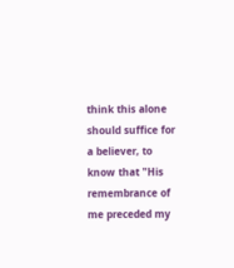think this alone should suffice for a believer, to know that "His remembrance of me preceded my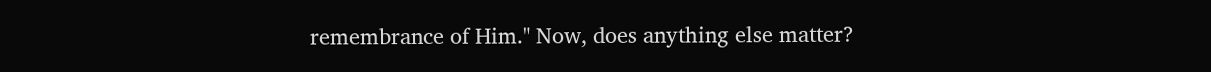remembrance of Him." Now, does anything else matter?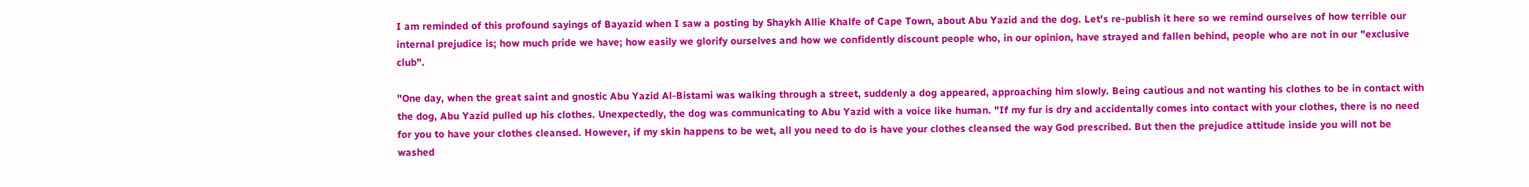I am reminded of this profound sayings of Bayazid when I saw a posting by Shaykh Allie Khalfe of Cape Town, about Abu Yazid and the dog. Let's re-publish it here so we remind ourselves of how terrible our internal prejudice is; how much pride we have; how easily we glorify ourselves and how we confidently discount people who, in our opinion, have strayed and fallen behind, people who are not in our "exclusive club".

"One day, when the great saint and gnostic Abu Yazid Al-Bistami was walking through a street, suddenly a dog appeared, approaching him slowly. Being cautious and not wanting his clothes to be in contact with the dog, Abu Yazid pulled up his clothes. Unexpectedly, the dog was communicating to Abu Yazid with a voice like human. "If my fur is dry and accidentally comes into contact with your clothes, there is no need for you to have your clothes cleansed. However, if my skin happens to be wet, all you need to do is have your clothes cleansed the way God prescribed. But then the prejudice attitude inside you will not be washed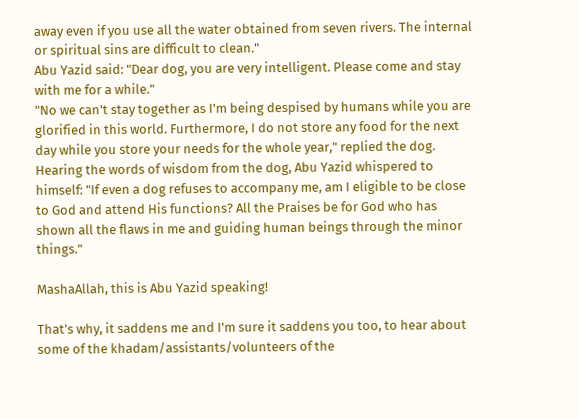away even if you use all the water obtained from seven rivers. The internal or spiritual sins are difficult to clean."
Abu Yazid said: "Dear dog, you are very intelligent. Please come and stay with me for a while."
"No we can't stay together as I'm being despised by humans while you are glorified in this world. Furthermore, I do not store any food for the next day while you store your needs for the whole year," replied the dog.
Hearing the words of wisdom from the dog, Abu Yazid whispered to himself: "If even a dog refuses to accompany me, am I eligible to be close to God and attend His functions? All the Praises be for God who has shown all the flaws in me and guiding human beings through the minor things."

MashaAllah, this is Abu Yazid speaking!

That's why, it saddens me and I'm sure it saddens you too, to hear about some of the khadam/assistants/volunteers of the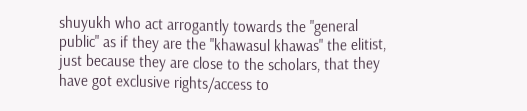shuyukh who act arrogantly towards the "general public" as if they are the "khawasul khawas" the elitist, just because they are close to the scholars, that they have got exclusive rights/access to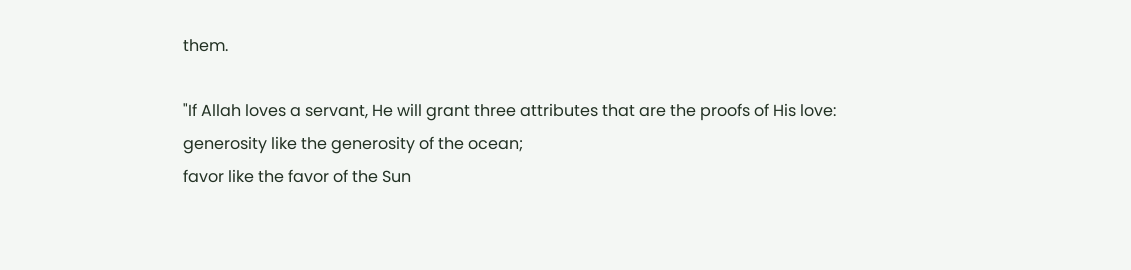them.

"If Allah loves a servant, He will grant three attributes that are the proofs of His love:
generosity like the generosity of the ocean;
favor like the favor of the Sun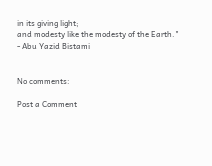in its giving light;
and modesty like the modesty of the Earth."
- Abu Yazid Bistami


No comments:

Post a Comment